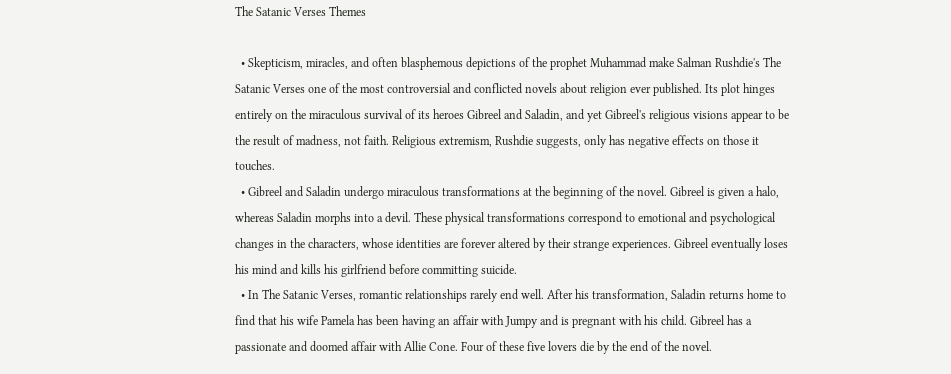The Satanic Verses Themes

  • Skepticism, miracles, and often blasphemous depictions of the prophet Muhammad make Salman Rushdie's The Satanic Verses one of the most controversial and conflicted novels about religion ever published. Its plot hinges entirely on the miraculous survival of its heroes Gibreel and Saladin, and yet Gibreel's religious visions appear to be the result of madness, not faith. Religious extremism, Rushdie suggests, only has negative effects on those it touches.
  • Gibreel and Saladin undergo miraculous transformations at the beginning of the novel. Gibreel is given a halo, whereas Saladin morphs into a devil. These physical transformations correspond to emotional and psychological changes in the characters, whose identities are forever altered by their strange experiences. Gibreel eventually loses his mind and kills his girlfriend before committing suicide.
  • In The Satanic Verses, romantic relationships rarely end well. After his transformation, Saladin returns home to find that his wife Pamela has been having an affair with Jumpy and is pregnant with his child. Gibreel has a passionate and doomed affair with Allie Cone. Four of these five lovers die by the end of the novel.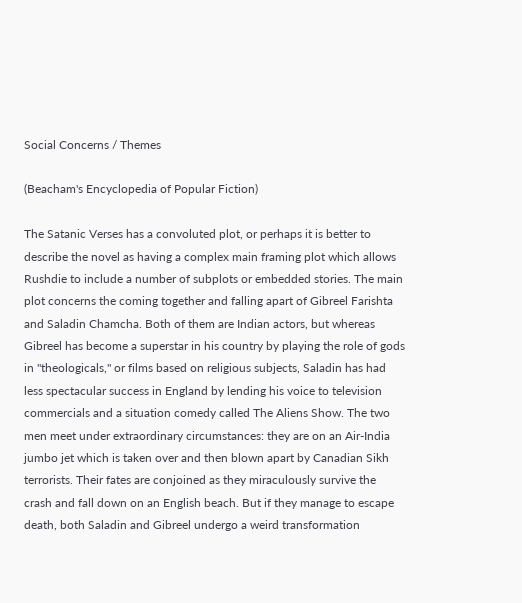Social Concerns / Themes

(Beacham's Encyclopedia of Popular Fiction)

The Satanic Verses has a convoluted plot, or perhaps it is better to describe the novel as having a complex main framing plot which allows Rushdie to include a number of subplots or embedded stories. The main plot concerns the coming together and falling apart of Gibreel Farishta and Saladin Chamcha. Both of them are Indian actors, but whereas Gibreel has become a superstar in his country by playing the role of gods in "theologicals," or films based on religious subjects, Saladin has had less spectacular success in England by lending his voice to television commercials and a situation comedy called The Aliens Show. The two men meet under extraordinary circumstances: they are on an Air-India jumbo jet which is taken over and then blown apart by Canadian Sikh terrorists. Their fates are conjoined as they miraculously survive the crash and fall down on an English beach. But if they manage to escape death, both Saladin and Gibreel undergo a weird transformation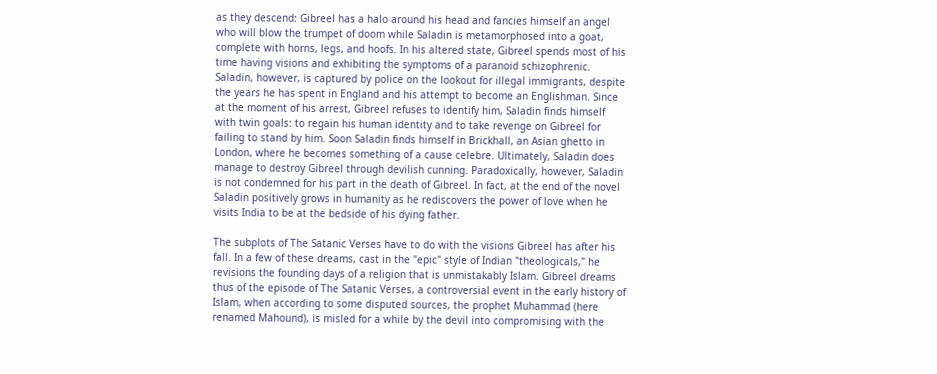as they descend: Gibreel has a halo around his head and fancies himself an angel who will blow the trumpet of doom while Saladin is metamorphosed into a goat, complete with horns, legs, and hoofs. In his altered state, Gibreel spends most of his time having visions and exhibiting the symptoms of a paranoid schizophrenic. Saladin, however, is captured by police on the lookout for illegal immigrants, despite the years he has spent in England and his attempt to become an Englishman. Since at the moment of his arrest, Gibreel refuses to identify him, Saladin finds himself with twin goals: to regain his human identity and to take revenge on Gibreel for failing to stand by him. Soon Saladin finds himself in Brickhall, an Asian ghetto in London, where he becomes something of a cause celebre. Ultimately, Saladin does manage to destroy Gibreel through devilish cunning. Paradoxically, however, Saladin is not condemned for his part in the death of Gibreel. In fact, at the end of the novel Saladin positively grows in humanity as he rediscovers the power of love when he visits India to be at the bedside of his dying father.

The subplots of The Satanic Verses have to do with the visions Gibreel has after his fall. In a few of these dreams, cast in the "epic" style of Indian "theologicals," he revisions the founding days of a religion that is unmistakably Islam. Gibreel dreams thus of the episode of The Satanic Verses, a controversial event in the early history of Islam, when according to some disputed sources, the prophet Muhammad (here renamed Mahound), is misled for a while by the devil into compromising with the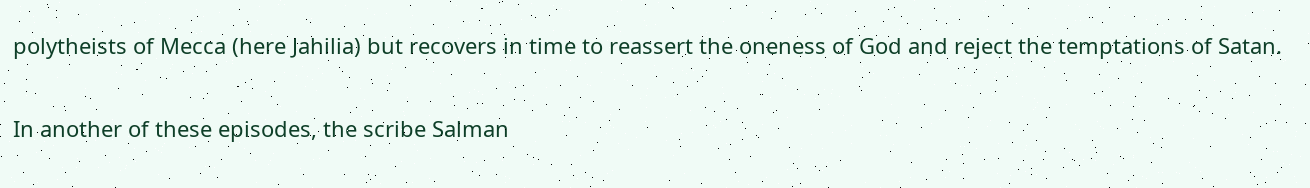polytheists of Mecca (here Jahilia) but recovers in time to reassert the oneness of God and reject the temptations of Satan.

In another of these episodes, the scribe Salman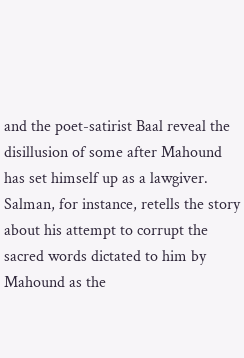and the poet-satirist Baal reveal the disillusion of some after Mahound has set himself up as a lawgiver. Salman, for instance, retells the story about his attempt to corrupt the sacred words dictated to him by Mahound as the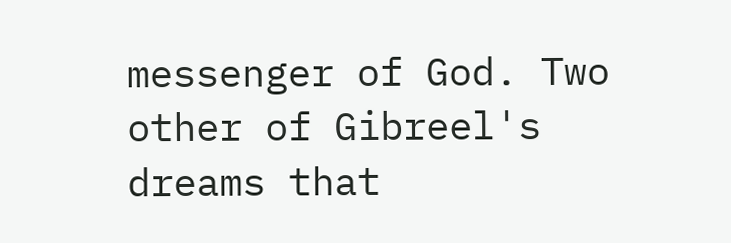messenger of God. Two other of Gibreel's dreams that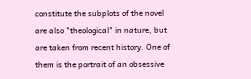constitute the subplots of the novel are also "theological" in nature, but are taken from recent history. One of them is the portrait of an obsessive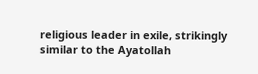religious leader in exile, strikingly similar to the Ayatollah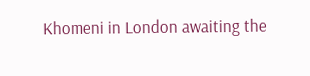Khomeni in London awaiting the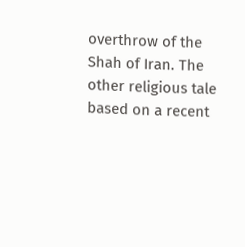overthrow of the Shah of Iran. The other religious tale based on a recent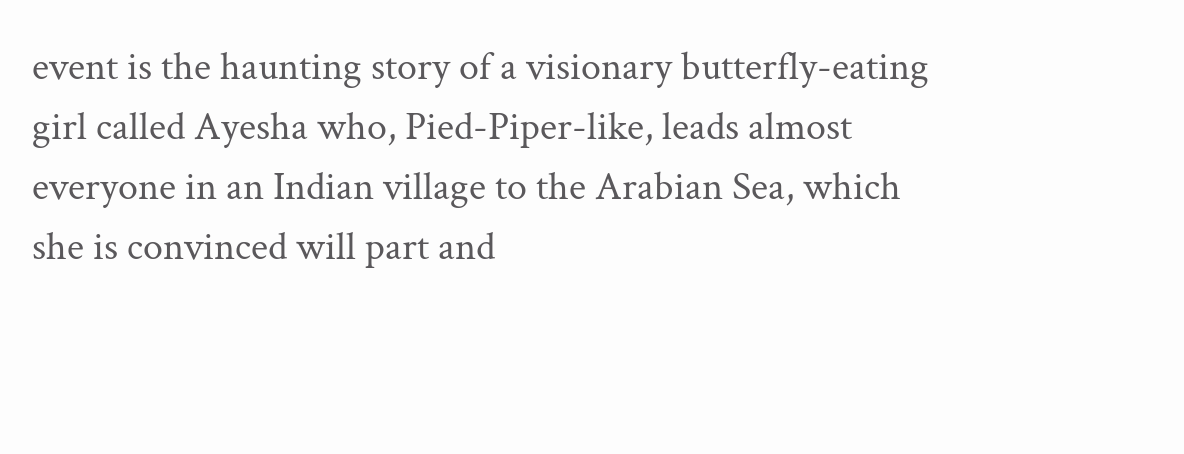event is the haunting story of a visionary butterfly-eating girl called Ayesha who, Pied-Piper-like, leads almost everyone in an Indian village to the Arabian Sea, which she is convinced will part and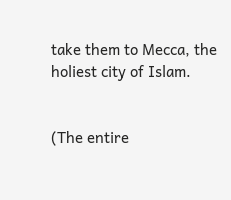take them to Mecca, the holiest city of Islam.


(The entire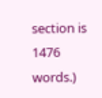section is 1476 words.)